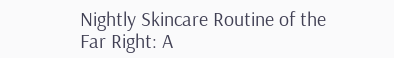Nightly Skincare Routine of the Far Right: A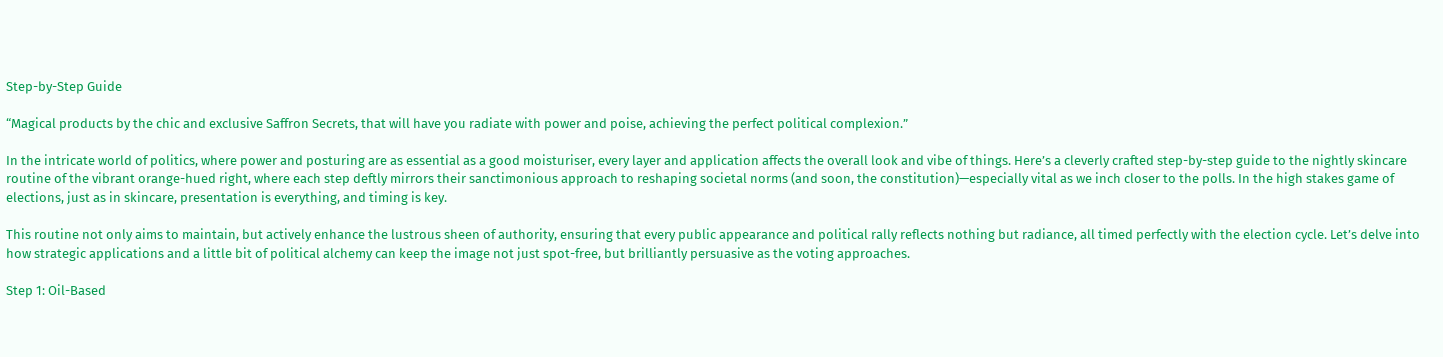Step-by-Step Guide

“Magical products by the chic and exclusive Saffron Secrets, that will have you radiate with power and poise, achieving the perfect political complexion.”

In the intricate world of politics, where power and posturing are as essential as a good moisturiser, every layer and application affects the overall look and vibe of things. Here’s a cleverly crafted step-by-step guide to the nightly skincare routine of the vibrant orange-hued right, where each step deftly mirrors their sanctimonious approach to reshaping societal norms (and soon, the constitution)—especially vital as we inch closer to the polls. In the high stakes game of elections, just as in skincare, presentation is everything, and timing is key.

This routine not only aims to maintain, but actively enhance the lustrous sheen of authority, ensuring that every public appearance and political rally reflects nothing but radiance, all timed perfectly with the election cycle. Let’s delve into how strategic applications and a little bit of political alchemy can keep the image not just spot-free, but brilliantly persuasive as the voting approaches.

Step 1: Oil-Based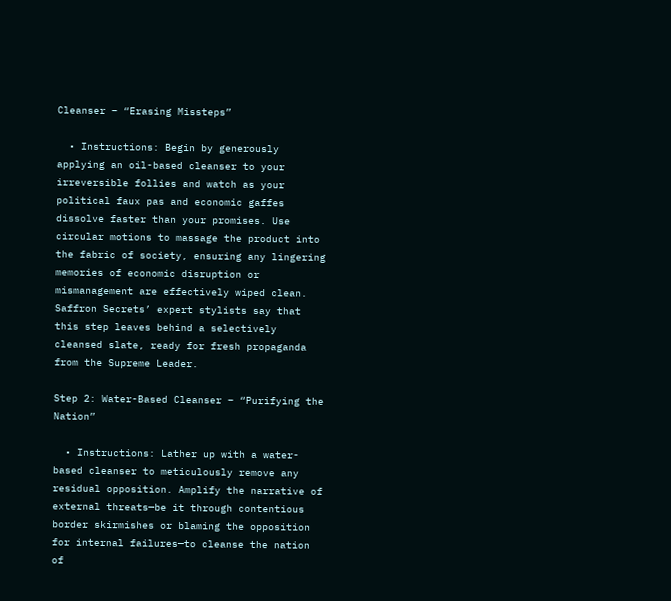Cleanser – “Erasing Missteps”

  • Instructions: Begin by generously applying an oil-based cleanser to your irreversible follies and watch as your political faux pas and economic gaffes dissolve faster than your promises. Use circular motions to massage the product into the fabric of society, ensuring any lingering memories of economic disruption or mismanagement are effectively wiped clean. Saffron Secrets’ expert stylists say that this step leaves behind a selectively cleansed slate, ready for fresh propaganda from the Supreme Leader.

Step 2: Water-Based Cleanser – “Purifying the Nation”

  • Instructions: Lather up with a water-based cleanser to meticulously remove any residual opposition. Amplify the narrative of external threats—be it through contentious border skirmishes or blaming the opposition for internal failures—to cleanse the nation of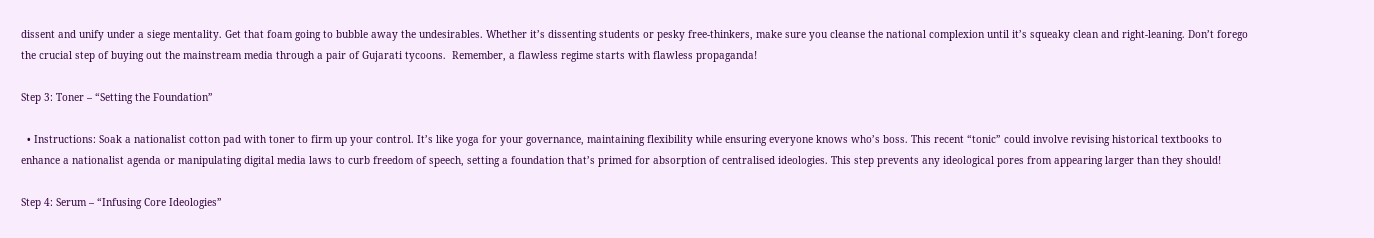dissent and unify under a siege mentality. Get that foam going to bubble away the undesirables. Whether it’s dissenting students or pesky free-thinkers, make sure you cleanse the national complexion until it’s squeaky clean and right-leaning. Don’t forego the crucial step of buying out the mainstream media through a pair of Gujarati tycoons.  Remember, a flawless regime starts with flawless propaganda!

Step 3: Toner – “Setting the Foundation”

  • Instructions: Soak a nationalist cotton pad with toner to firm up your control. It’s like yoga for your governance, maintaining flexibility while ensuring everyone knows who’s boss. This recent “tonic” could involve revising historical textbooks to enhance a nationalist agenda or manipulating digital media laws to curb freedom of speech, setting a foundation that’s primed for absorption of centralised ideologies. This step prevents any ideological pores from appearing larger than they should!

Step 4: Serum – “Infusing Core Ideologies”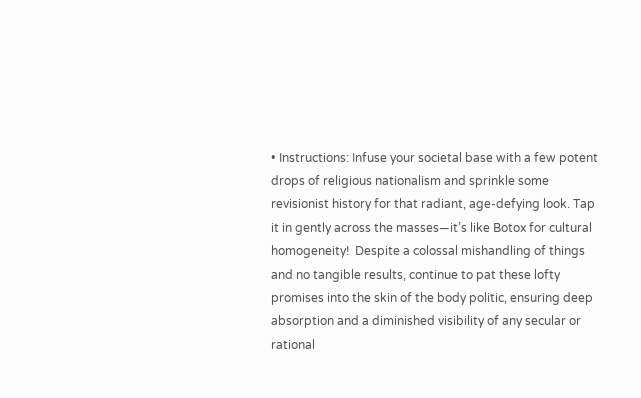• Instructions: Infuse your societal base with a few potent drops of religious nationalism and sprinkle some revisionist history for that radiant, age-defying look. Tap it in gently across the masses—it’s like Botox for cultural homogeneity!  Despite a colossal mishandling of things and no tangible results, continue to pat these lofty promises into the skin of the body politic, ensuring deep absorption and a diminished visibility of any secular or rational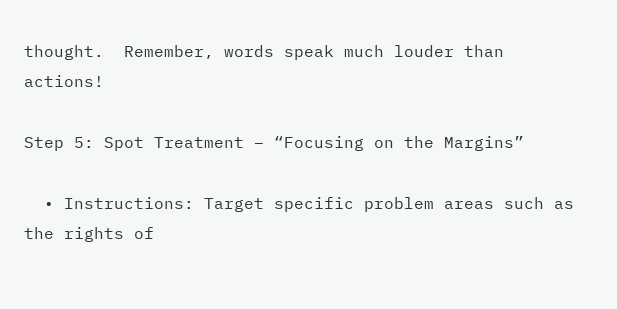thought.  Remember, words speak much louder than actions!

Step 5: Spot Treatment – “Focusing on the Margins”

  • Instructions: Target specific problem areas such as the rights of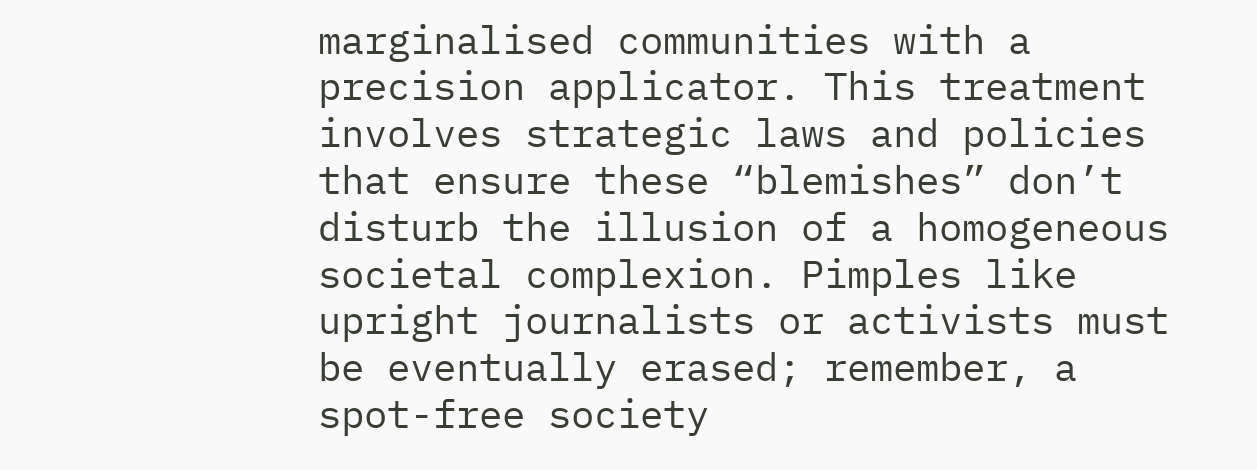marginalised communities with a precision applicator. This treatment involves strategic laws and policies that ensure these “blemishes” don’t disturb the illusion of a homogeneous societal complexion. Pimples like upright journalists or activists must be eventually erased; remember, a spot-free society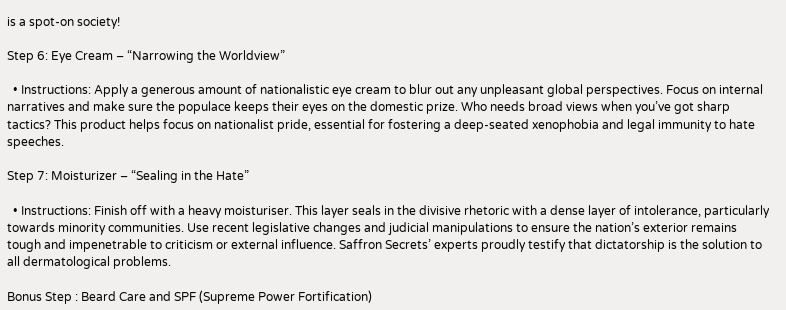is a spot-on society!

Step 6: Eye Cream – “Narrowing the Worldview”

  • Instructions: Apply a generous amount of nationalistic eye cream to blur out any unpleasant global perspectives. Focus on internal narratives and make sure the populace keeps their eyes on the domestic prize. Who needs broad views when you’ve got sharp tactics? This product helps focus on nationalist pride, essential for fostering a deep-seated xenophobia and legal immunity to hate speeches.

Step 7: Moisturizer – “Sealing in the Hate”

  • Instructions: Finish off with a heavy moisturiser. This layer seals in the divisive rhetoric with a dense layer of intolerance, particularly towards minority communities. Use recent legislative changes and judicial manipulations to ensure the nation’s exterior remains tough and impenetrable to criticism or external influence. Saffron Secrets’ experts proudly testify that dictatorship is the solution to all dermatological problems.

Bonus Step : Beard Care and SPF (Supreme Power Fortification)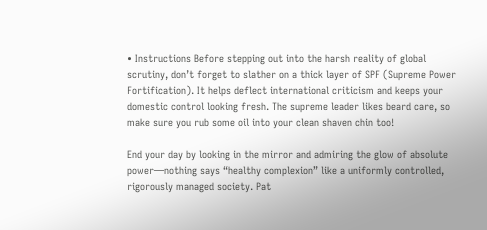• Instructions Before stepping out into the harsh reality of global scrutiny, don’t forget to slather on a thick layer of SPF (Supreme Power Fortification). It helps deflect international criticism and keeps your domestic control looking fresh. The supreme leader likes beard care, so make sure you rub some oil into your clean shaven chin too!

End your day by looking in the mirror and admiring the glow of absolute power—nothing says “healthy complexion” like a uniformly controlled, rigorously managed society. Pat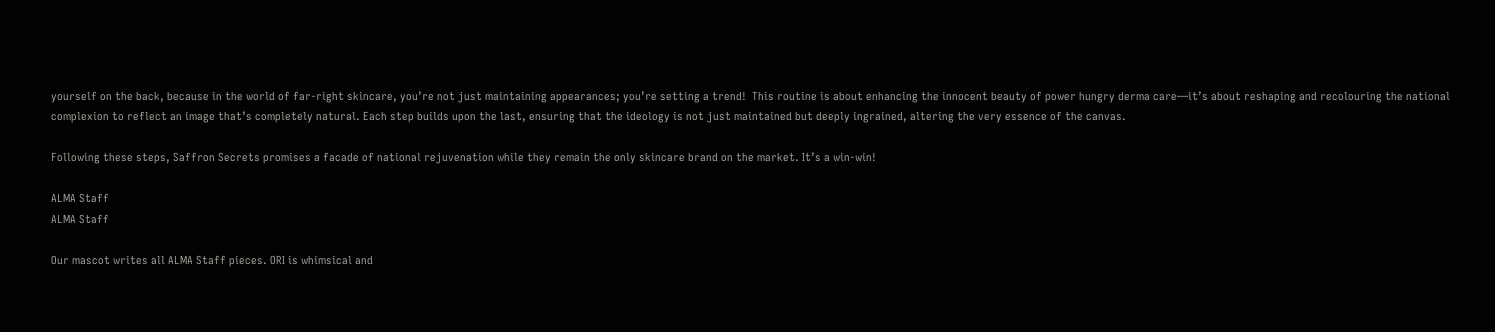yourself on the back, because in the world of far-right skincare, you’re not just maintaining appearances; you’re setting a trend!  This routine is about enhancing the innocent beauty of power hungry derma care—it’s about reshaping and recolouring the national complexion to reflect an image that’s completely natural. Each step builds upon the last, ensuring that the ideology is not just maintained but deeply ingrained, altering the very essence of the canvas.

Following these steps, Saffron Secrets promises a facade of national rejuvenation while they remain the only skincare brand on the market. It’s a win-win!

ALMA Staff
ALMA Staff

Our mascot writes all ALMA Staff pieces. ORI is whimsical and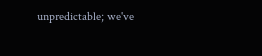unpredictable; we've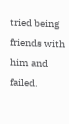tried being friends with him and failed.